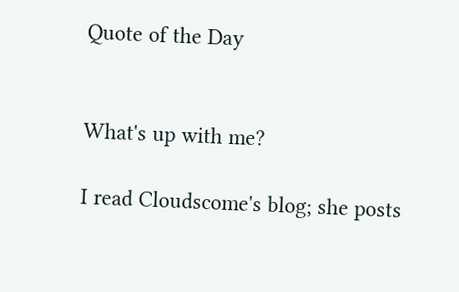Quote of the Day


What's up with me?

I read Cloudscome's blog; she posts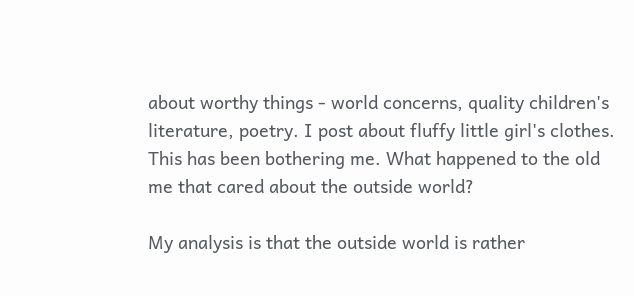about worthy things - world concerns, quality children's literature, poetry. I post about fluffy little girl's clothes. This has been bothering me. What happened to the old me that cared about the outside world?

My analysis is that the outside world is rather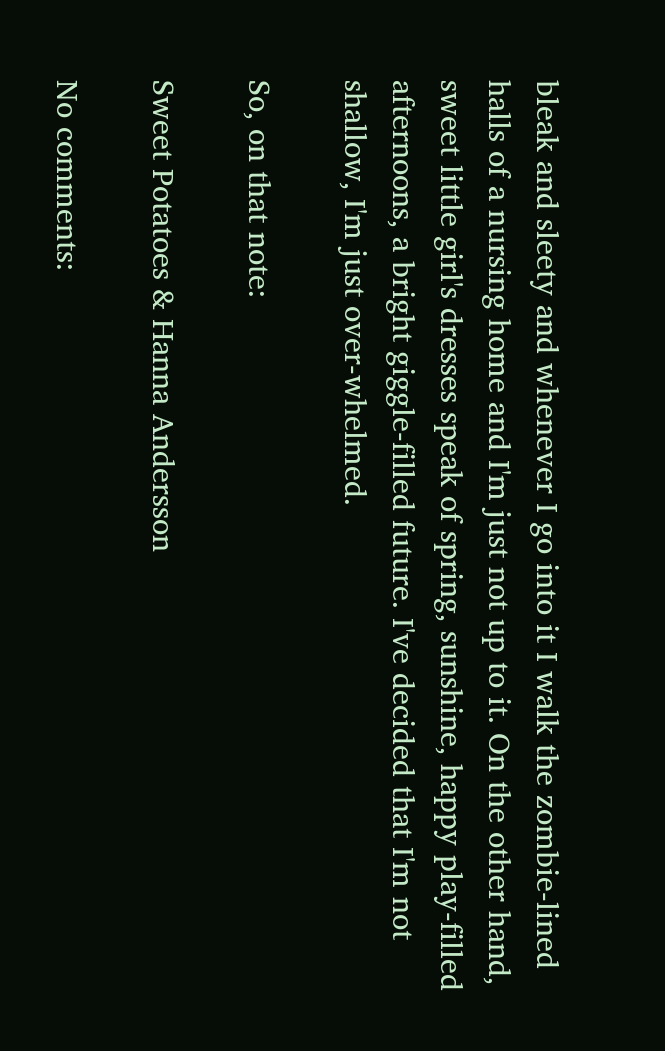bleak and sleety and whenever I go into it I walk the zombie-lined halls of a nursing home and I'm just not up to it. On the other hand, sweet little girl's dresses speak of spring, sunshine, happy play-filled afternoons, a bright giggle-filled future. I've decided that I'm not shallow, I'm just over-whelmed.

So, on that note:

Sweet Potatoes & Hanna Andersson

No comments: